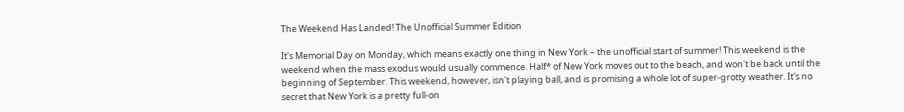The Weekend Has Landed! The Unofficial Summer Edition

It's Memorial Day on Monday, which means exactly one thing in New York – the unofficial start of summer! This weekend is the weekend when the mass exodus would usually commence. Half* of New York moves out to the beach, and won't be back until the beginning of September. This weekend, however, isn't playing ball, and is promising a whole lot of super-grotty weather. It's no secret that New York is a pretty full-on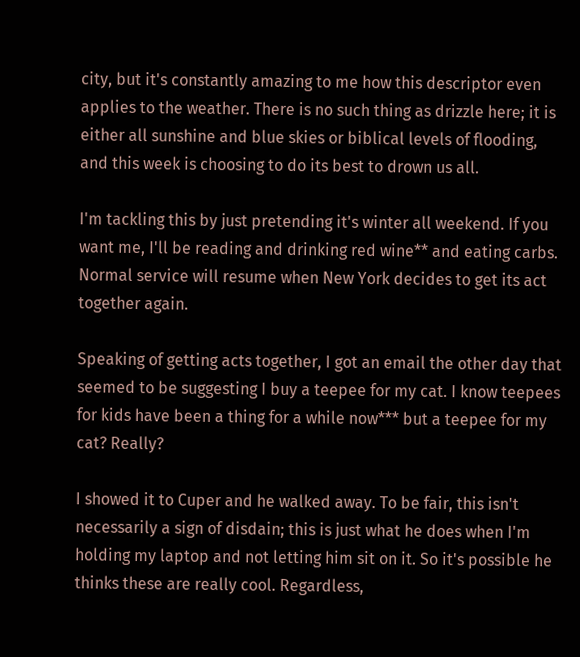city, but it's constantly amazing to me how this descriptor even applies to the weather. There is no such thing as drizzle here; it is either all sunshine and blue skies or biblical levels of flooding, and this week is choosing to do its best to drown us all.

I'm tackling this by just pretending it's winter all weekend. If you want me, I'll be reading and drinking red wine** and eating carbs. Normal service will resume when New York decides to get its act together again.

Speaking of getting acts together, I got an email the other day that seemed to be suggesting I buy a teepee for my cat. I know teepees for kids have been a thing for a while now*** but a teepee for my cat? Really?

I showed it to Cuper and he walked away. To be fair, this isn't necessarily a sign of disdain; this is just what he does when I'm holding my laptop and not letting him sit on it. So it's possible he thinks these are really cool. Regardless,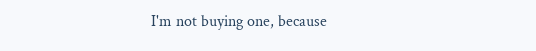I'm not buying one, because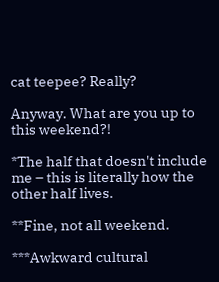cat teepee? Really?

Anyway. What are you up to this weekend?!

*The half that doesn't include me – this is literally how the other half lives.

**Fine, not all weekend.

***Awkward cultural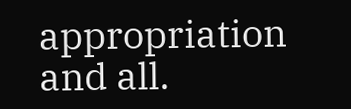appropriation and all.